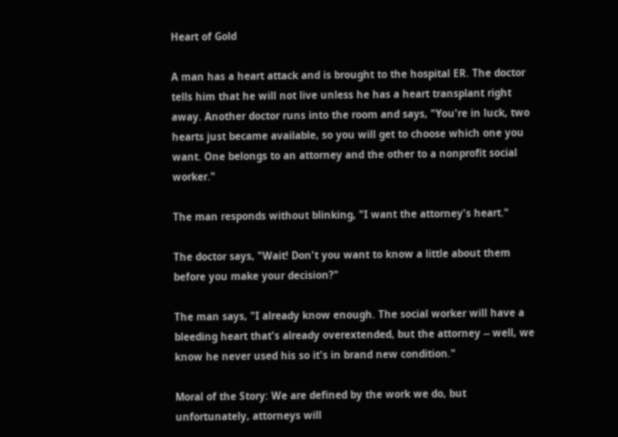Heart of Gold

A man has a heart attack and is brought to the hospital ER. The doctor tells him that he will not live unless he has a heart transplant right away. Another doctor runs into the room and says, "You're in luck, two hearts just became available, so you will get to choose which one you want. One belongs to an attorney and the other to a nonprofit social worker."

The man responds without blinking, "I want the attorney's heart."

The doctor says, "Wait! Don't you want to know a little about them before you make your decision?"

The man says, "I already know enough. The social worker will have a bleeding heart that's already overextended, but the attorney -- well, we know he never used his so it's in brand new condition."

Moral of the Story: We are defined by the work we do, but unfortunately, attorneys will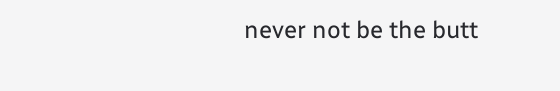never not be the butt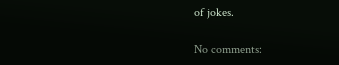of jokes.

No comments: